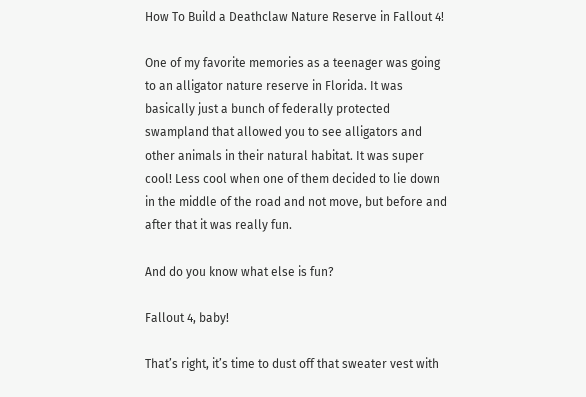How To Build a Deathclaw Nature Reserve in Fallout 4!

One of my favorite memories as a teenager was going to an alligator nature reserve in Florida. It was basically just a bunch of federally protected swampland that allowed you to see alligators and other animals in their natural habitat. It was super cool! Less cool when one of them decided to lie down in the middle of the road and not move, but before and after that it was really fun.

And do you know what else is fun?

Fallout 4, baby!

That’s right, it’s time to dust off that sweater vest with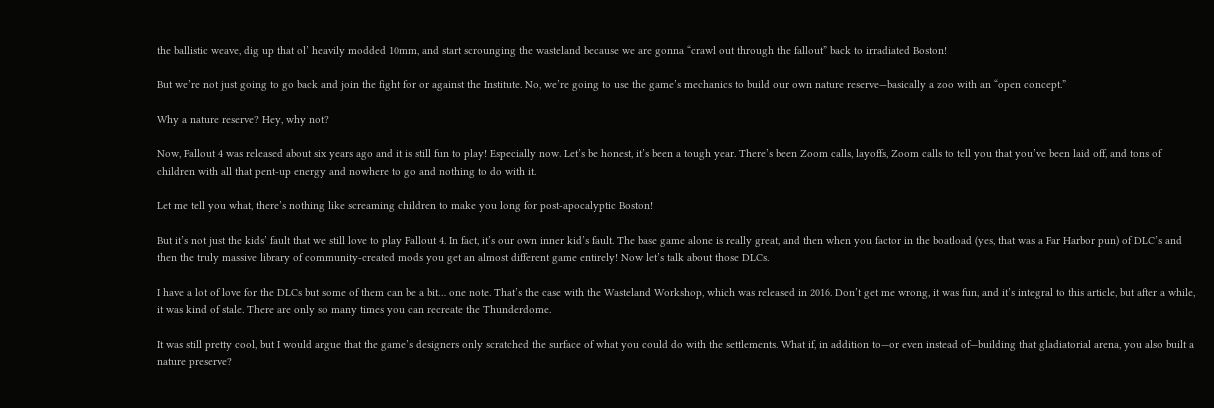the ballistic weave, dig up that ol’ heavily modded 10mm, and start scrounging the wasteland because we are gonna “crawl out through the fallout” back to irradiated Boston!

But we’re not just going to go back and join the fight for or against the Institute. No, we’re going to use the game’s mechanics to build our own nature reserve—basically a zoo with an “open concept.”

Why a nature reserve? Hey, why not?

Now, Fallout 4 was released about six years ago and it is still fun to play! Especially now. Let’s be honest, it’s been a tough year. There’s been Zoom calls, layoffs, Zoom calls to tell you that you’ve been laid off, and tons of children with all that pent-up energy and nowhere to go and nothing to do with it.

Let me tell you what, there’s nothing like screaming children to make you long for post-apocalyptic Boston!

But it’s not just the kids’ fault that we still love to play Fallout 4. In fact, it’s our own inner kid’s fault. The base game alone is really great, and then when you factor in the boatload (yes, that was a Far Harbor pun) of DLC’s and then the truly massive library of community-created mods you get an almost different game entirely! Now let’s talk about those DLCs.

I have a lot of love for the DLCs but some of them can be a bit… one note. That’s the case with the Wasteland Workshop, which was released in 2016. Don’t get me wrong, it was fun, and it’s integral to this article, but after a while, it was kind of stale. There are only so many times you can recreate the Thunderdome.

It was still pretty cool, but I would argue that the game’s designers only scratched the surface of what you could do with the settlements. What if, in addition to—or even instead of—building that gladiatorial arena, you also built a nature preserve?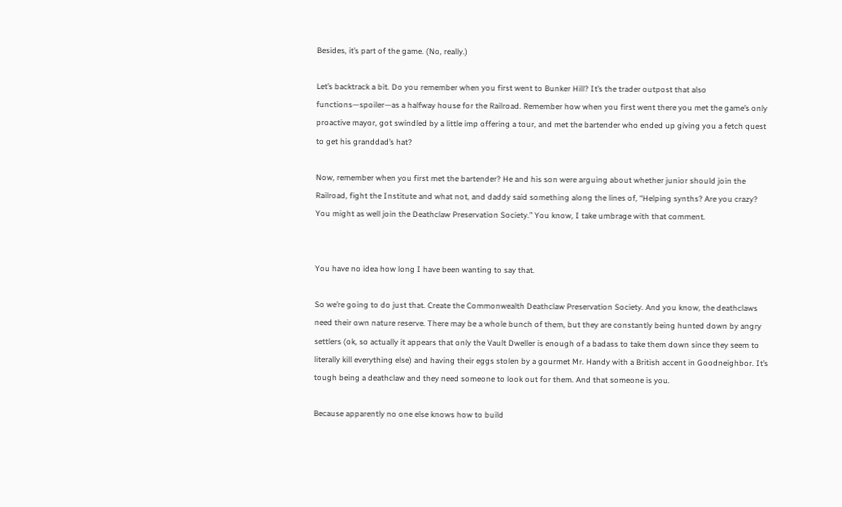Besides, it’s part of the game. (No, really.)

Let’s backtrack a bit. Do you remember when you first went to Bunker Hill? It’s the trader outpost that also functions—spoiler—as a halfway house for the Railroad. Remember how when you first went there you met the game’s only proactive mayor, got swindled by a little imp offering a tour, and met the bartender who ended up giving you a fetch quest to get his granddad’s hat?

Now, remember when you first met the bartender? He and his son were arguing about whether junior should join the Railroad, fight the Institute and what not, and daddy said something along the lines of, “Helping synths? Are you crazy? You might as well join the Deathclaw Preservation Society.” You know, I take umbrage with that comment.


You have no idea how long I have been wanting to say that.

So we’re going to do just that. Create the Commonwealth Deathclaw Preservation Society. And you know, the deathclaws need their own nature reserve. There may be a whole bunch of them, but they are constantly being hunted down by angry settlers (ok, so actually it appears that only the Vault Dweller is enough of a badass to take them down since they seem to literally kill everything else) and having their eggs stolen by a gourmet Mr. Handy with a British accent in Goodneighbor. It’s tough being a deathclaw and they need someone to look out for them. And that someone is you.

Because apparently no one else knows how to build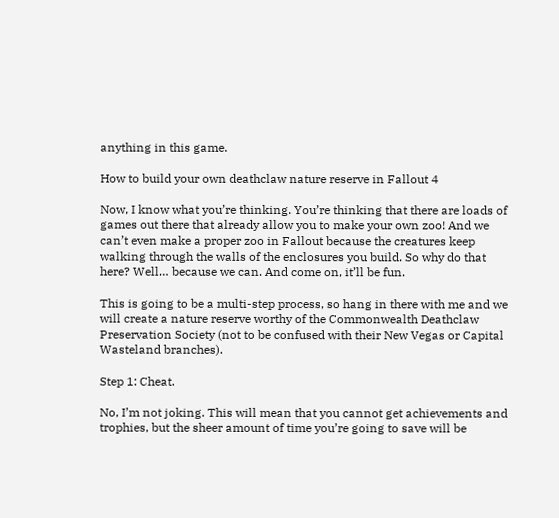anything in this game.

How to build your own deathclaw nature reserve in Fallout 4

Now, I know what you’re thinking. You’re thinking that there are loads of games out there that already allow you to make your own zoo! And we can’t even make a proper zoo in Fallout because the creatures keep walking through the walls of the enclosures you build. So why do that here? Well… because we can. And come on, it’ll be fun.

This is going to be a multi-step process, so hang in there with me and we will create a nature reserve worthy of the Commonwealth Deathclaw Preservation Society (not to be confused with their New Vegas or Capital Wasteland branches).

Step 1: Cheat.

No, I’m not joking. This will mean that you cannot get achievements and trophies, but the sheer amount of time you’re going to save will be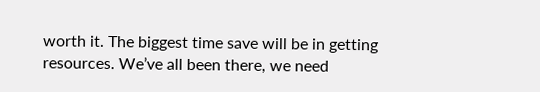worth it. The biggest time save will be in getting resources. We’ve all been there, we need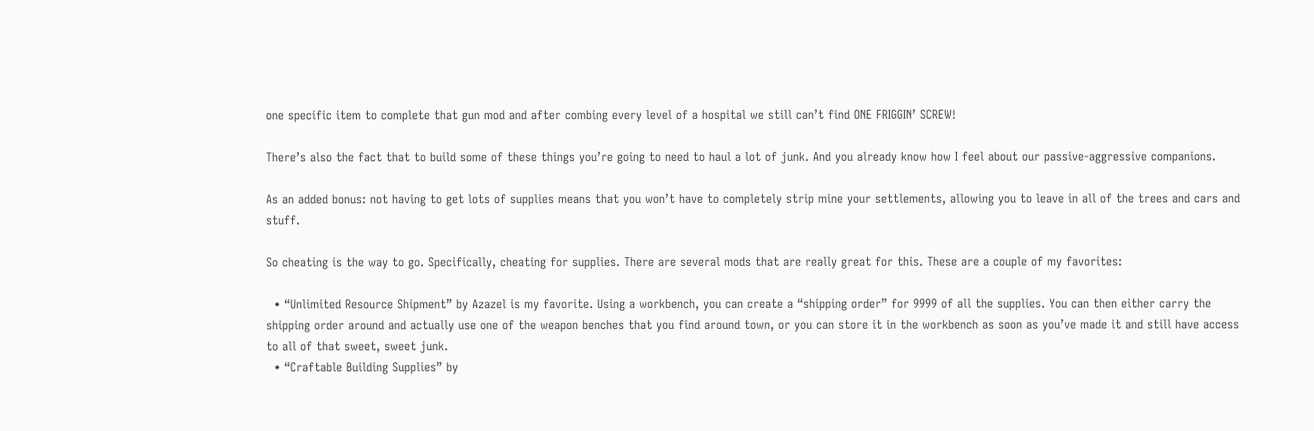one specific item to complete that gun mod and after combing every level of a hospital we still can’t find ONE FRIGGIN’ SCREW!

There’s also the fact that to build some of these things you’re going to need to haul a lot of junk. And you already know how I feel about our passive-aggressive companions.

As an added bonus: not having to get lots of supplies means that you won’t have to completely strip mine your settlements, allowing you to leave in all of the trees and cars and stuff.

So cheating is the way to go. Specifically, cheating for supplies. There are several mods that are really great for this. These are a couple of my favorites:

  • “Unlimited Resource Shipment” by Azazel is my favorite. Using a workbench, you can create a “shipping order” for 9999 of all the supplies. You can then either carry the shipping order around and actually use one of the weapon benches that you find around town, or you can store it in the workbench as soon as you’ve made it and still have access to all of that sweet, sweet junk.
  • “Craftable Building Supplies” by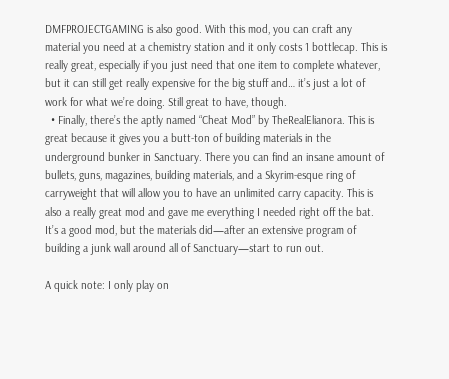DMFPROJECTGAMING is also good. With this mod, you can craft any material you need at a chemistry station and it only costs 1 bottlecap. This is really great, especially if you just need that one item to complete whatever, but it can still get really expensive for the big stuff and… it’s just a lot of work for what we’re doing. Still great to have, though.
  • Finally, there’s the aptly named “Cheat Mod” by TheRealElianora. This is great because it gives you a butt-ton of building materials in the underground bunker in Sanctuary. There you can find an insane amount of bullets, guns, magazines, building materials, and a Skyrim-esque ring of carryweight that will allow you to have an unlimited carry capacity. This is also a really great mod and gave me everything I needed right off the bat. It’s a good mod, but the materials did—after an extensive program of building a junk wall around all of Sanctuary—start to run out.

A quick note: I only play on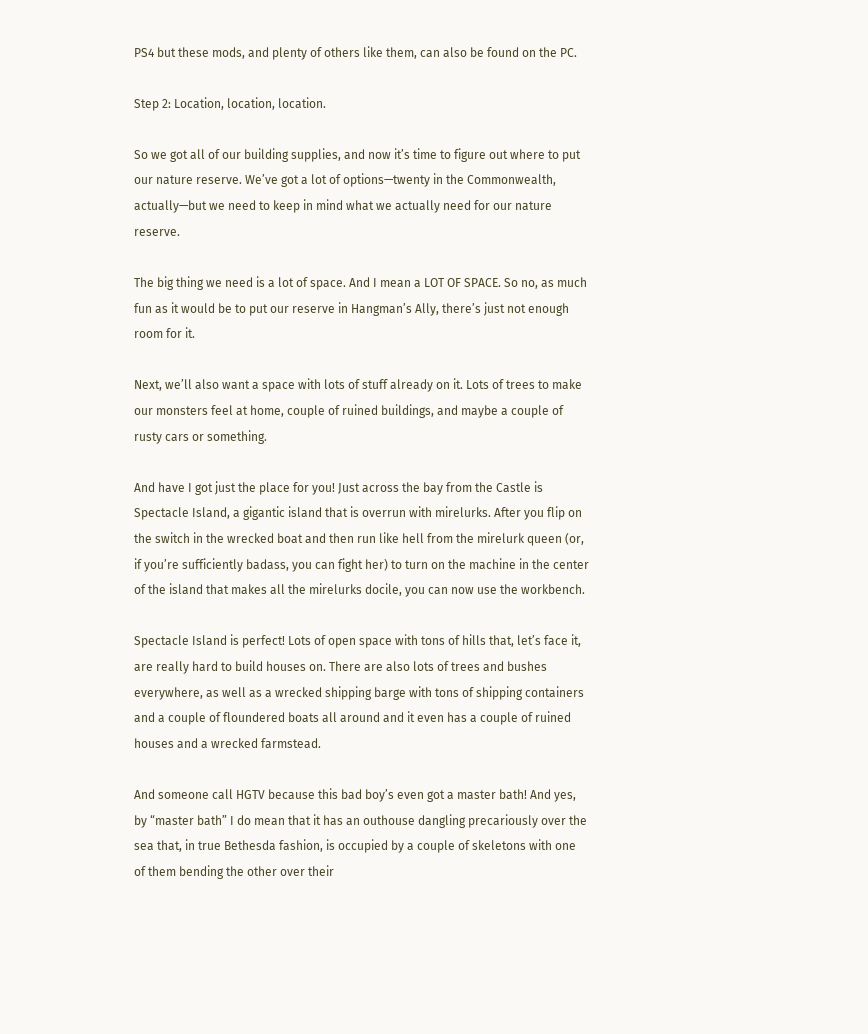PS4 but these mods, and plenty of others like them, can also be found on the PC.

Step 2: Location, location, location.

So we got all of our building supplies, and now it’s time to figure out where to put our nature reserve. We’ve got a lot of options—twenty in the Commonwealth, actually—but we need to keep in mind what we actually need for our nature reserve.

The big thing we need is a lot of space. And I mean a LOT OF SPACE. So no, as much fun as it would be to put our reserve in Hangman’s Ally, there’s just not enough room for it.

Next, we’ll also want a space with lots of stuff already on it. Lots of trees to make our monsters feel at home, couple of ruined buildings, and maybe a couple of rusty cars or something.

And have I got just the place for you! Just across the bay from the Castle is Spectacle Island, a gigantic island that is overrun with mirelurks. After you flip on the switch in the wrecked boat and then run like hell from the mirelurk queen (or, if you’re sufficiently badass, you can fight her) to turn on the machine in the center of the island that makes all the mirelurks docile, you can now use the workbench.

Spectacle Island is perfect! Lots of open space with tons of hills that, let’s face it, are really hard to build houses on. There are also lots of trees and bushes everywhere, as well as a wrecked shipping barge with tons of shipping containers and a couple of floundered boats all around and it even has a couple of ruined houses and a wrecked farmstead.

And someone call HGTV because this bad boy’s even got a master bath! And yes, by “master bath” I do mean that it has an outhouse dangling precariously over the sea that, in true Bethesda fashion, is occupied by a couple of skeletons with one of them bending the other over their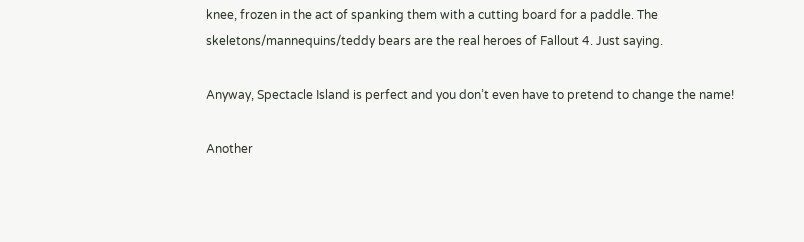knee, frozen in the act of spanking them with a cutting board for a paddle. The skeletons/mannequins/teddy bears are the real heroes of Fallout 4. Just saying.

Anyway, Spectacle Island is perfect and you don’t even have to pretend to change the name!

Another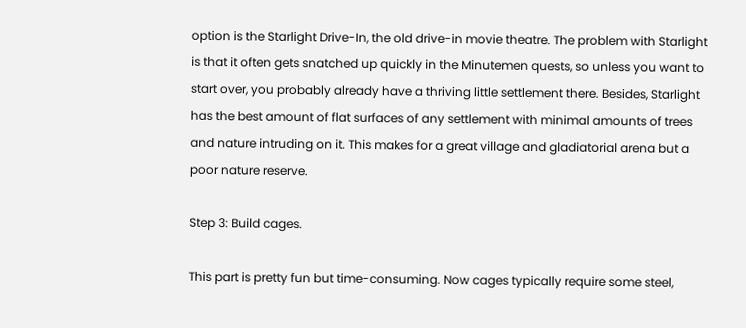option is the Starlight Drive-In, the old drive-in movie theatre. The problem with Starlight is that it often gets snatched up quickly in the Minutemen quests, so unless you want to start over, you probably already have a thriving little settlement there. Besides, Starlight has the best amount of flat surfaces of any settlement with minimal amounts of trees and nature intruding on it. This makes for a great village and gladiatorial arena but a poor nature reserve.

Step 3: Build cages.

This part is pretty fun but time-consuming. Now cages typically require some steel,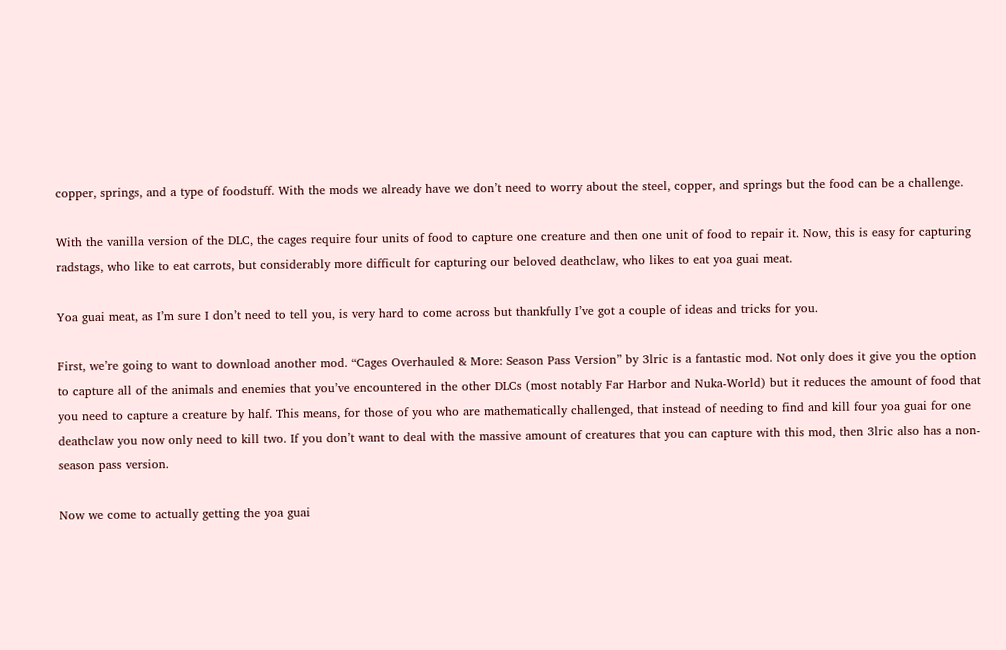copper, springs, and a type of foodstuff. With the mods we already have we don’t need to worry about the steel, copper, and springs but the food can be a challenge.

With the vanilla version of the DLC, the cages require four units of food to capture one creature and then one unit of food to repair it. Now, this is easy for capturing radstags, who like to eat carrots, but considerably more difficult for capturing our beloved deathclaw, who likes to eat yoa guai meat.

Yoa guai meat, as I’m sure I don’t need to tell you, is very hard to come across but thankfully I’ve got a couple of ideas and tricks for you.

First, we’re going to want to download another mod. “Cages Overhauled & More: Season Pass Version” by 3lric is a fantastic mod. Not only does it give you the option to capture all of the animals and enemies that you’ve encountered in the other DLCs (most notably Far Harbor and Nuka-World) but it reduces the amount of food that you need to capture a creature by half. This means, for those of you who are mathematically challenged, that instead of needing to find and kill four yoa guai for one deathclaw you now only need to kill two. If you don’t want to deal with the massive amount of creatures that you can capture with this mod, then 3lric also has a non-season pass version.

Now we come to actually getting the yoa guai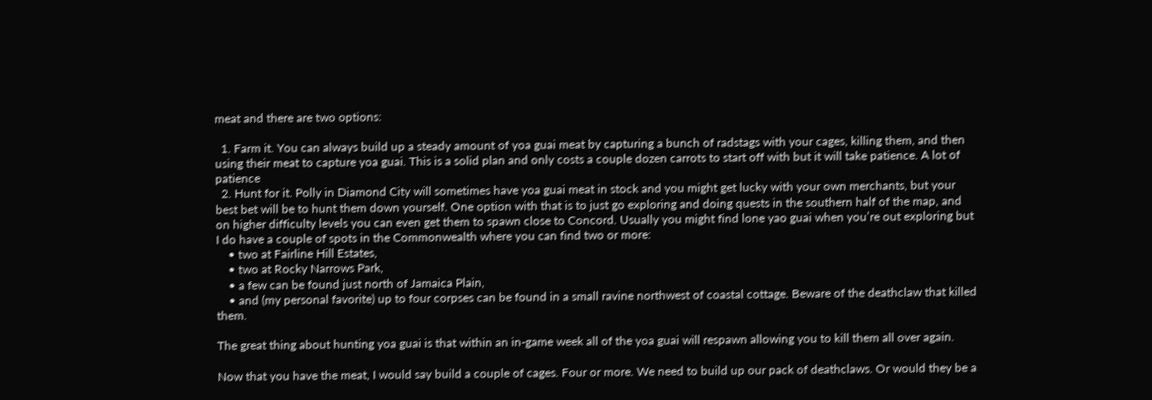meat and there are two options:

  1. Farm it. You can always build up a steady amount of yoa guai meat by capturing a bunch of radstags with your cages, killing them, and then using their meat to capture yoa guai. This is a solid plan and only costs a couple dozen carrots to start off with but it will take patience. A lot of patience
  2. Hunt for it. Polly in Diamond City will sometimes have yoa guai meat in stock and you might get lucky with your own merchants, but your best bet will be to hunt them down yourself. One option with that is to just go exploring and doing quests in the southern half of the map, and on higher difficulty levels you can even get them to spawn close to Concord. Usually you might find lone yao guai when you’re out exploring but I do have a couple of spots in the Commonwealth where you can find two or more:
    • two at Fairline Hill Estates,
    • two at Rocky Narrows Park,
    • a few can be found just north of Jamaica Plain,
    • and (my personal favorite) up to four corpses can be found in a small ravine northwest of coastal cottage. Beware of the deathclaw that killed them.

The great thing about hunting yoa guai is that within an in-game week all of the yoa guai will respawn allowing you to kill them all over again.

Now that you have the meat, I would say build a couple of cages. Four or more. We need to build up our pack of deathclaws. Or would they be a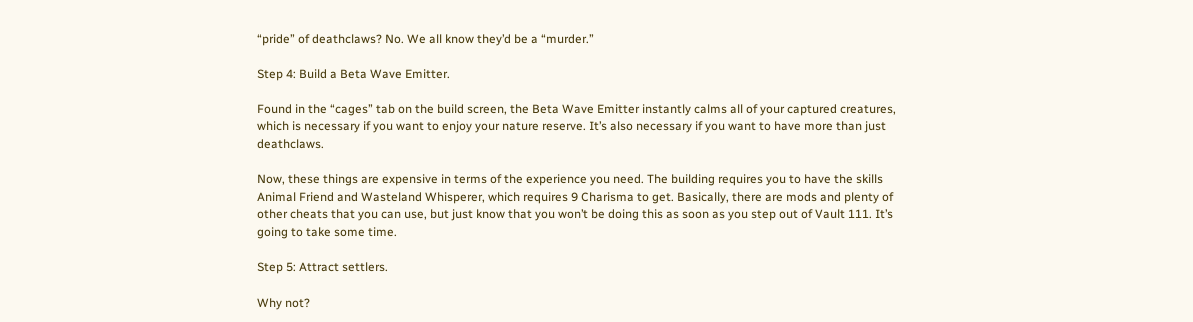“pride” of deathclaws? No. We all know they’d be a “murder.”

Step 4: Build a Beta Wave Emitter.

Found in the “cages” tab on the build screen, the Beta Wave Emitter instantly calms all of your captured creatures, which is necessary if you want to enjoy your nature reserve. It’s also necessary if you want to have more than just deathclaws.

Now, these things are expensive in terms of the experience you need. The building requires you to have the skills Animal Friend and Wasteland Whisperer, which requires 9 Charisma to get. Basically, there are mods and plenty of other cheats that you can use, but just know that you won’t be doing this as soon as you step out of Vault 111. It’s going to take some time.

Step 5: Attract settlers.

Why not?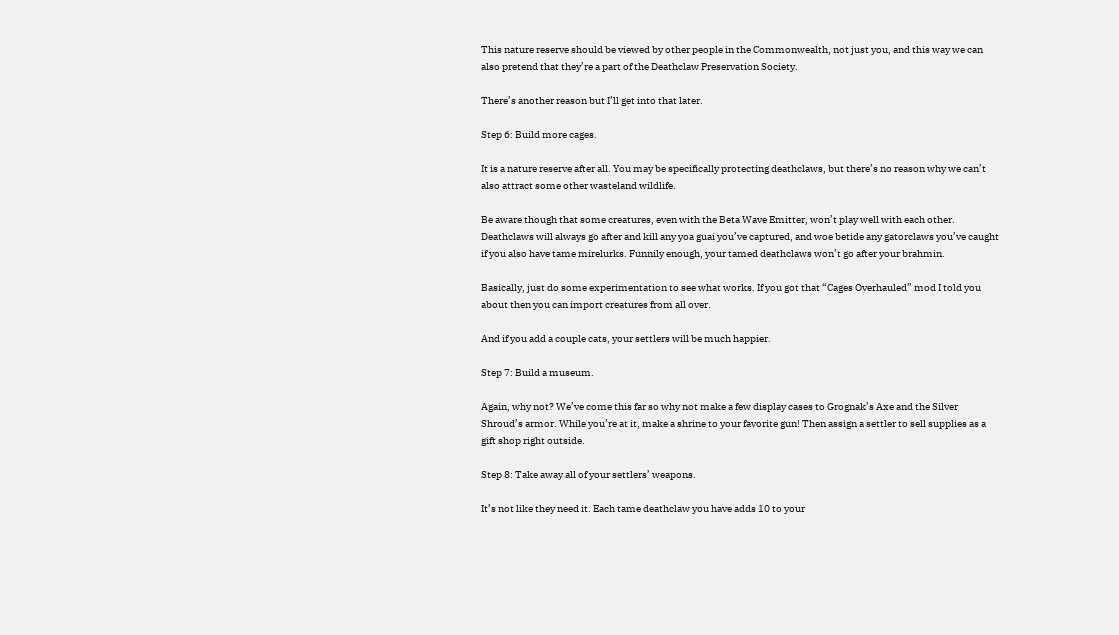This nature reserve should be viewed by other people in the Commonwealth, not just you, and this way we can also pretend that they’re a part of the Deathclaw Preservation Society.

There’s another reason but I’ll get into that later.

Step 6: Build more cages.

It is a nature reserve after all. You may be specifically protecting deathclaws, but there’s no reason why we can’t also attract some other wasteland wildlife.

Be aware though that some creatures, even with the Beta Wave Emitter, won’t play well with each other. Deathclaws will always go after and kill any yoa guai you’ve captured, and woe betide any gatorclaws you’ve caught if you also have tame mirelurks. Funnily enough, your tamed deathclaws won’t go after your brahmin.

Basically, just do some experimentation to see what works. If you got that “Cages Overhauled” mod I told you about then you can import creatures from all over.

And if you add a couple cats, your settlers will be much happier.

Step 7: Build a museum.

Again, why not? We’ve come this far so why not make a few display cases to Grognak’s Axe and the Silver Shroud’s armor. While you’re at it, make a shrine to your favorite gun! Then assign a settler to sell supplies as a gift shop right outside.

Step 8: Take away all of your settlers’ weapons.

It’s not like they need it. Each tame deathclaw you have adds 10 to your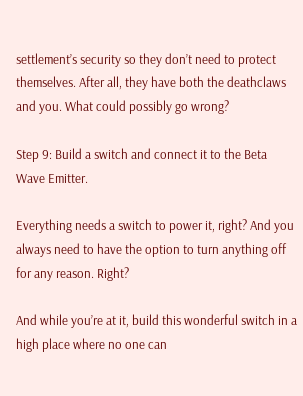settlement’s security so they don’t need to protect themselves. After all, they have both the deathclaws and you. What could possibly go wrong?

Step 9: Build a switch and connect it to the Beta Wave Emitter.

Everything needs a switch to power it, right? And you always need to have the option to turn anything off for any reason. Right?

And while you’re at it, build this wonderful switch in a high place where no one can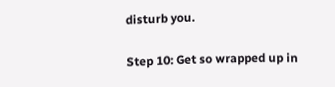disturb you.

Step 10: Get so wrapped up in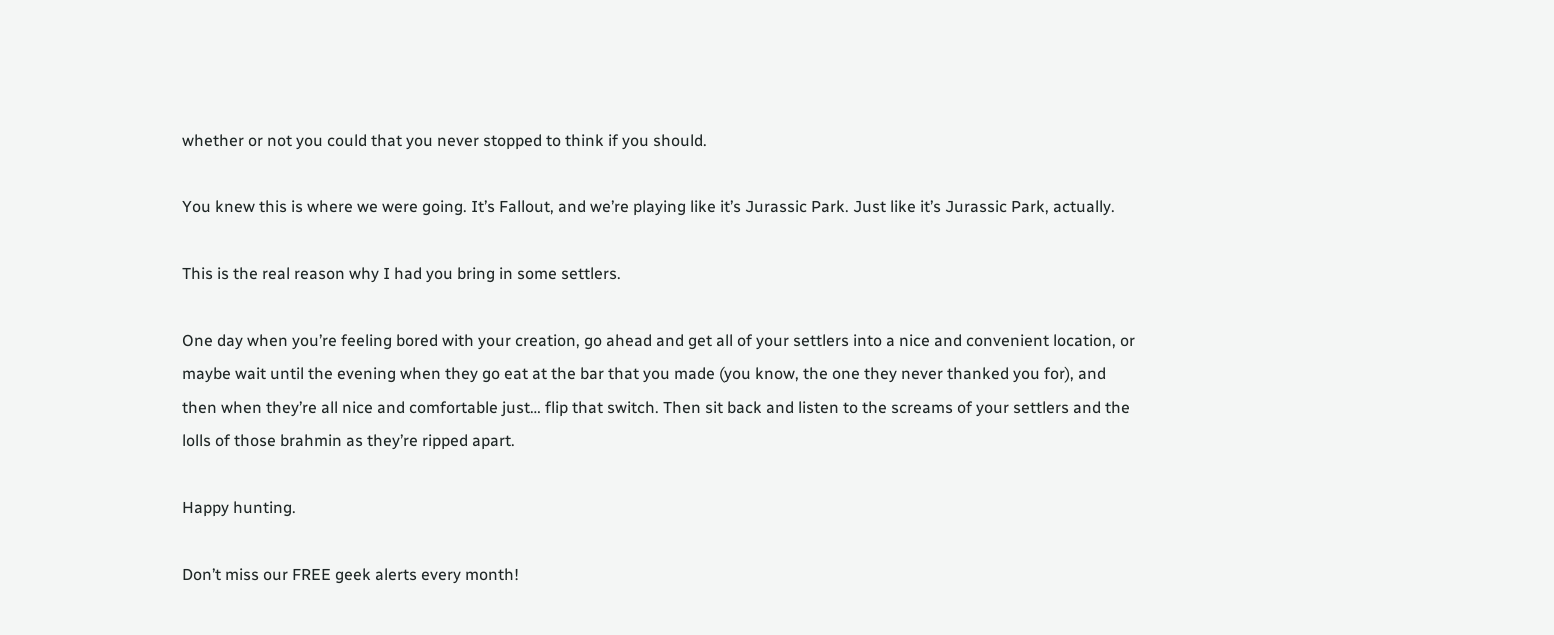whether or not you could that you never stopped to think if you should.

You knew this is where we were going. It’s Fallout, and we’re playing like it’s Jurassic Park. Just like it’s Jurassic Park, actually.

This is the real reason why I had you bring in some settlers.

One day when you’re feeling bored with your creation, go ahead and get all of your settlers into a nice and convenient location, or maybe wait until the evening when they go eat at the bar that you made (you know, the one they never thanked you for), and then when they’re all nice and comfortable just… flip that switch. Then sit back and listen to the screams of your settlers and the lolls of those brahmin as they’re ripped apart.

Happy hunting.

Don’t miss our FREE geek alerts every month!